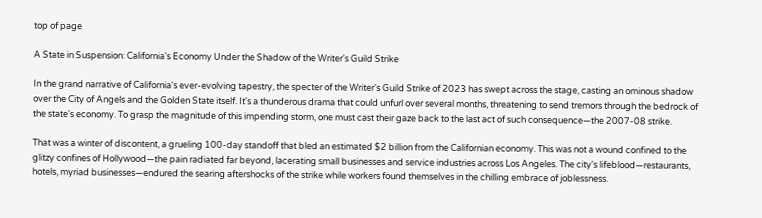top of page

A State in Suspension: California's Economy Under the Shadow of the Writer's Guild Strike

In the grand narrative of California's ever-evolving tapestry, the specter of the Writer's Guild Strike of 2023 has swept across the stage, casting an ominous shadow over the City of Angels and the Golden State itself. It's a thunderous drama that could unfurl over several months, threatening to send tremors through the bedrock of the state's economy. To grasp the magnitude of this impending storm, one must cast their gaze back to the last act of such consequence—the 2007-08 strike.

That was a winter of discontent, a grueling 100-day standoff that bled an estimated $2 billion from the Californian economy. This was not a wound confined to the glitzy confines of Hollywood—the pain radiated far beyond, lacerating small businesses and service industries across Los Angeles. The city's lifeblood—restaurants, hotels, myriad businesses—endured the searing aftershocks of the strike while workers found themselves in the chilling embrace of joblessness.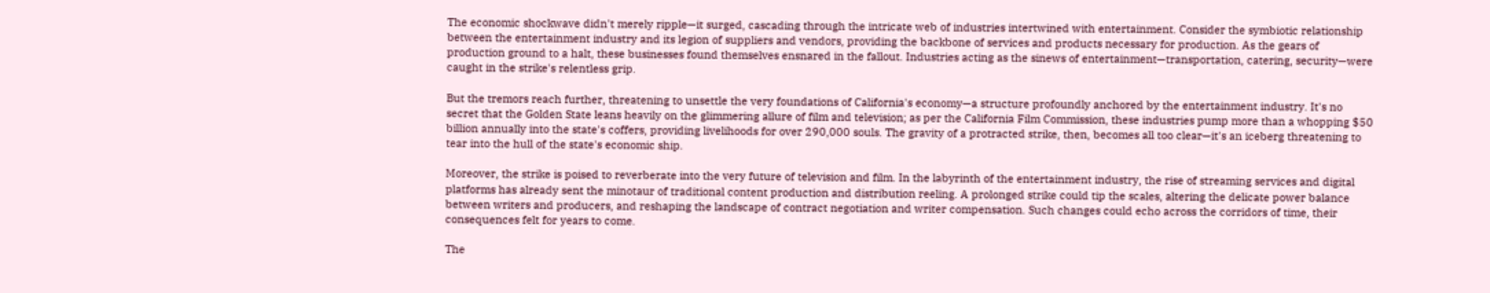The economic shockwave didn't merely ripple—it surged, cascading through the intricate web of industries intertwined with entertainment. Consider the symbiotic relationship between the entertainment industry and its legion of suppliers and vendors, providing the backbone of services and products necessary for production. As the gears of production ground to a halt, these businesses found themselves ensnared in the fallout. Industries acting as the sinews of entertainment—transportation, catering, security—were caught in the strike's relentless grip.

But the tremors reach further, threatening to unsettle the very foundations of California's economy—a structure profoundly anchored by the entertainment industry. It's no secret that the Golden State leans heavily on the glimmering allure of film and television; as per the California Film Commission, these industries pump more than a whopping $50 billion annually into the state's coffers, providing livelihoods for over 290,000 souls. The gravity of a protracted strike, then, becomes all too clear—it's an iceberg threatening to tear into the hull of the state's economic ship.

Moreover, the strike is poised to reverberate into the very future of television and film. In the labyrinth of the entertainment industry, the rise of streaming services and digital platforms has already sent the minotaur of traditional content production and distribution reeling. A prolonged strike could tip the scales, altering the delicate power balance between writers and producers, and reshaping the landscape of contract negotiation and writer compensation. Such changes could echo across the corridors of time, their consequences felt for years to come.

The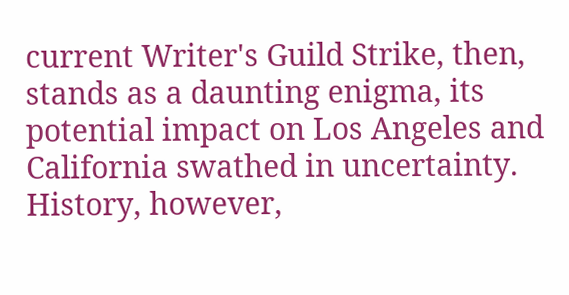current Writer's Guild Strike, then, stands as a daunting enigma, its potential impact on Los Angeles and California swathed in uncertainty. History, however,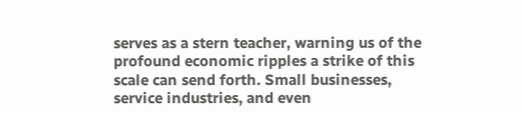serves as a stern teacher, warning us of the profound economic ripples a strike of this scale can send forth. Small businesses, service industries, and even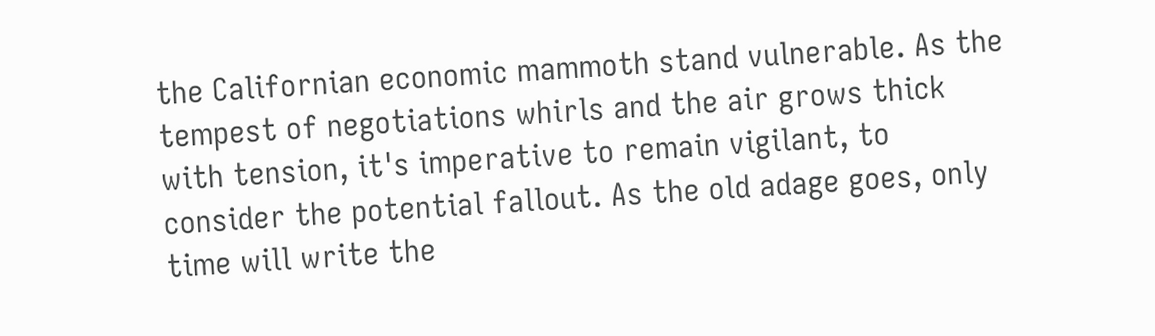the Californian economic mammoth stand vulnerable. As the tempest of negotiations whirls and the air grows thick with tension, it's imperative to remain vigilant, to consider the potential fallout. As the old adage goes, only time will write the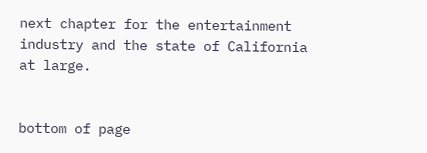next chapter for the entertainment industry and the state of California at large.


bottom of page